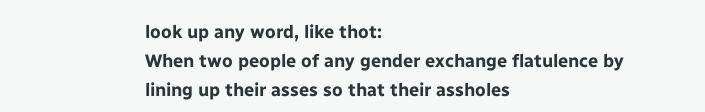look up any word, like thot:
When two people of any gender exchange flatulence by lining up their asses so that their assholes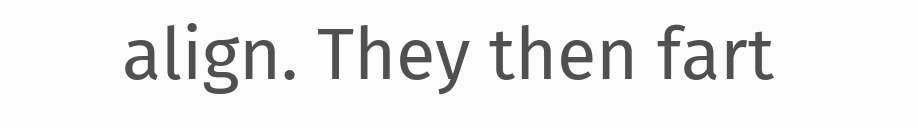align. They then fart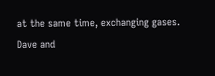at the same time, exchanging gases.
Dave and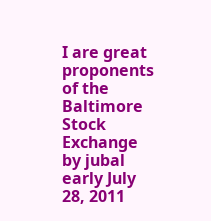I are great proponents of the Baltimore Stock Exchange
by jubal early July 28, 2011